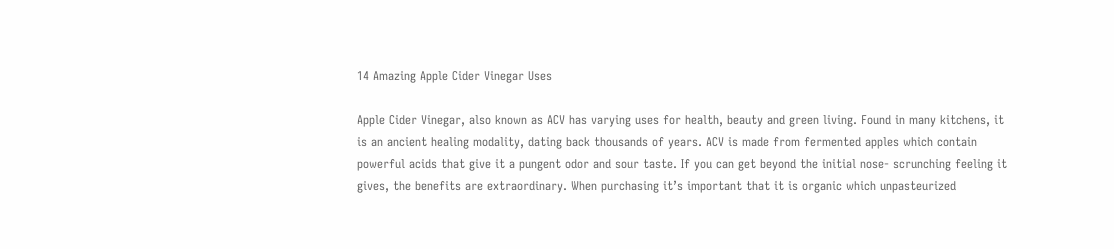14 Amazing Apple Cider Vinegar Uses

Apple Cider Vinegar, also known as ACV has varying uses for health, beauty and green living. Found in many kitchens, it is an ancient healing modality, dating back thousands of years. ACV is made from fermented apples which contain powerful acids that give it a pungent odor and sour taste. If you can get beyond the initial nose- scrunching feeling it gives, the benefits are extraordinary. When purchasing it’s important that it is organic which unpasteurized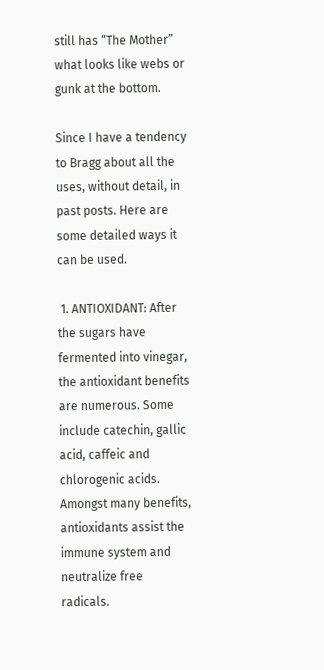still has “The Mother” what looks like webs or gunk at the bottom.

Since I have a tendency to Bragg about all the uses, without detail, in past posts. Here are some detailed ways it can be used.

 1. ANTIOXIDANT: After the sugars have fermented into vinegar, the antioxidant benefits are numerous. Some include catechin, gallic acid, caffeic and chlorogenic acids. Amongst many benefits, antioxidants assist the immune system and neutralize free radicals.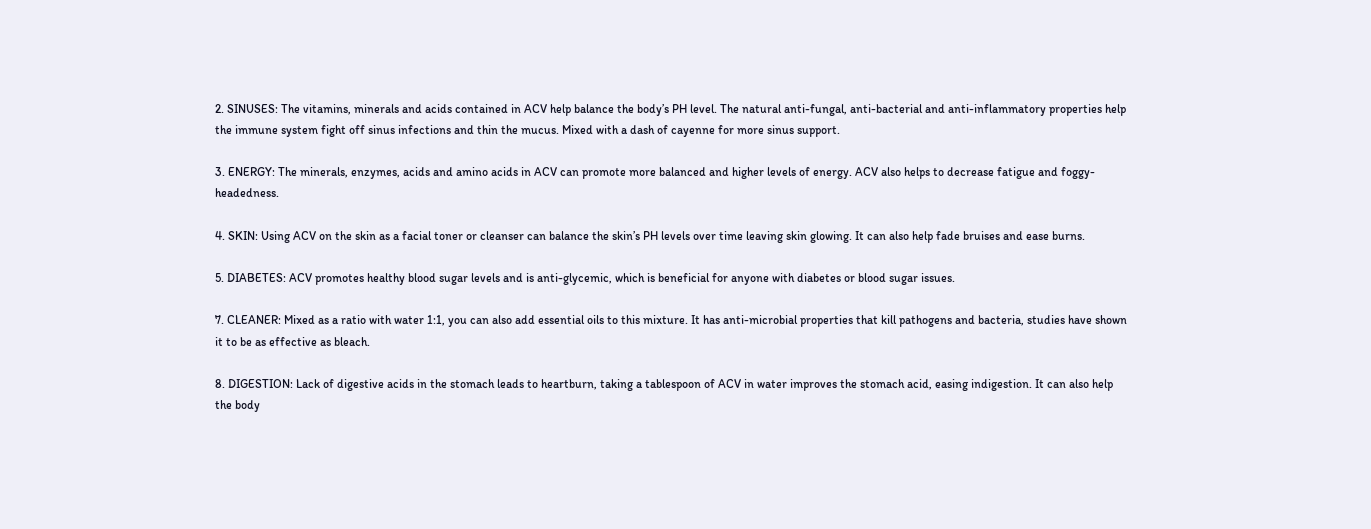2. SINUSES: The vitamins, minerals and acids contained in ACV help balance the body’s PH level. The natural anti-fungal, anti-bacterial and anti-inflammatory properties help the immune system fight off sinus infections and thin the mucus. Mixed with a dash of cayenne for more sinus support.

3. ENERGY: The minerals, enzymes, acids and amino acids in ACV can promote more balanced and higher levels of energy. ACV also helps to decrease fatigue and foggy-headedness.

4. SKIN: Using ACV on the skin as a facial toner or cleanser can balance the skin’s PH levels over time leaving skin glowing. It can also help fade bruises and ease burns.

5. DIABETES: ACV promotes healthy blood sugar levels and is anti-glycemic, which is beneficial for anyone with diabetes or blood sugar issues.

7. CLEANER: Mixed as a ratio with water 1:1, you can also add essential oils to this mixture. It has anti-microbial properties that kill pathogens and bacteria, studies have shown it to be as effective as bleach.

8. DIGESTION: Lack of digestive acids in the stomach leads to heartburn, taking a tablespoon of ACV in water improves the stomach acid, easing indigestion. It can also help the body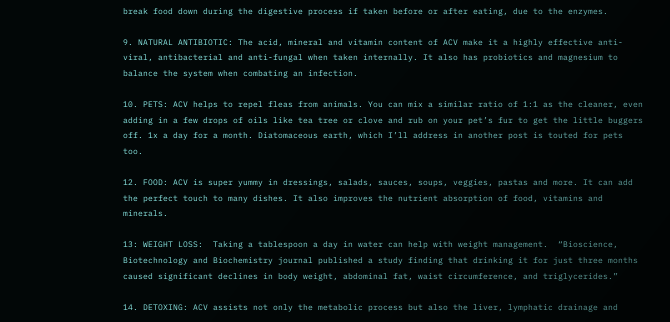break food down during the digestive process if taken before or after eating, due to the enzymes.

9. NATURAL ANTIBIOTIC: The acid, mineral and vitamin content of ACV make it a highly effective anti-viral, antibacterial and anti-fungal when taken internally. It also has probiotics and magnesium to balance the system when combating an infection.

10. PETS: ACV helps to repel fleas from animals. You can mix a similar ratio of 1:1 as the cleaner, even adding in a few drops of oils like tea tree or clove and rub on your pet’s fur to get the little buggers off. 1x a day for a month. Diatomaceous earth, which I’ll address in another post is touted for pets too.

12. FOOD: ACV is super yummy in dressings, salads, sauces, soups, veggies, pastas and more. It can add the perfect touch to many dishes. It also improves the nutrient absorption of food, vitamins and minerals.

13: WEIGHT LOSS:  Taking a tablespoon a day in water can help with weight management.  “Bioscience, Biotechnology and Biochemistry journal published a study finding that drinking it for just three months caused significant declines in body weight, abdominal fat, waist circumference, and triglycerides.”

14. DETOXING: ACV assists not only the metabolic process but also the liver, lymphatic drainage and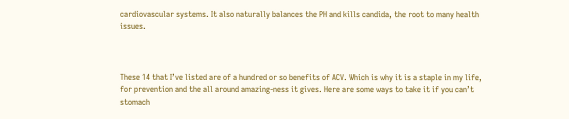cardiovascular systems. It also naturally balances the PH and kills candida, the root to many health issues.



These 14 that I’ve listed are of a hundred or so benefits of ACV. Which is why it is a staple in my life, for prevention and the all around amazing-ness it gives. Here are some ways to take it if you can’t stomach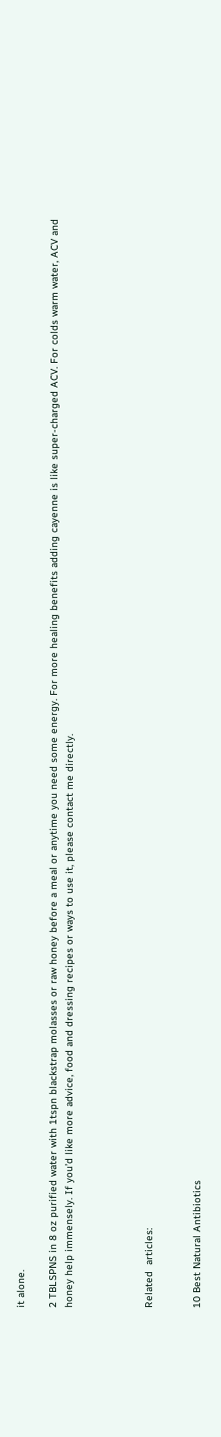it alone.

2 TBLSPNS in 8 oz purified water with 1tspn blackstrap molasses or raw honey before a meal or anytime you need some energy. For more healing benefits adding cayenne is like super-charged ACV. For colds warm water, ACV and honey help immensely. If you’d like more advice, food and dressing recipes or ways to use it, please contact me directly.




Related  articles:


10 Best Natural Antibiotics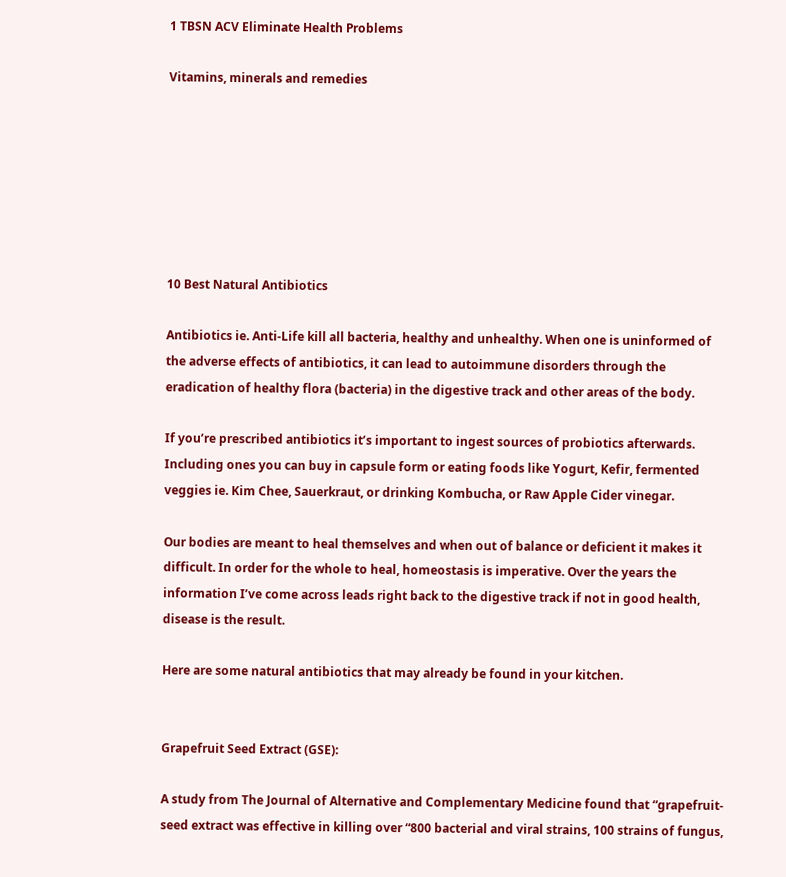1 TBSN ACV Eliminate Health Problems

Vitamins, minerals and remedies







10 Best Natural Antibiotics

Antibiotics ie. Anti-Life kill all bacteria, healthy and unhealthy. When one is uninformed of the adverse effects of antibiotics, it can lead to autoimmune disorders through the eradication of healthy flora (bacteria) in the digestive track and other areas of the body.

If you’re prescribed antibiotics it’s important to ingest sources of probiotics afterwards. Including ones you can buy in capsule form or eating foods like Yogurt, Kefir, fermented veggies ie. Kim Chee, Sauerkraut, or drinking Kombucha, or Raw Apple Cider vinegar.

Our bodies are meant to heal themselves and when out of balance or deficient it makes it difficult. In order for the whole to heal, homeostasis is imperative. Over the years the information I’ve come across leads right back to the digestive track if not in good health, disease is the result.

Here are some natural antibiotics that may already be found in your kitchen.


Grapefruit Seed Extract (GSE):

A study from The Journal of Alternative and Complementary Medicine found that “grapefruit-seed extract was effective in killing over “800 bacterial and viral strains, 100 strains of fungus,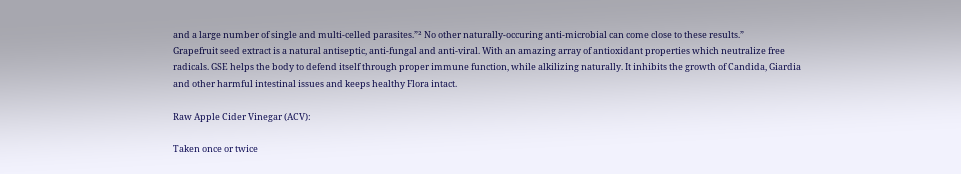and a large number of single and multi-celled parasites.”² No other naturally-occuring anti-microbial can come close to these results.”
Grapefruit seed extract is a natural antiseptic, anti-fungal and anti-viral. With an amazing array of antioxidant properties which neutralize free radicals. GSE helps the body to defend itself through proper immune function, while alkilizing naturally. It inhibits the growth of Candida, Giardia and other harmful intestinal issues and keeps healthy Flora intact.

Raw Apple Cider Vinegar (ACV):

Taken once or twice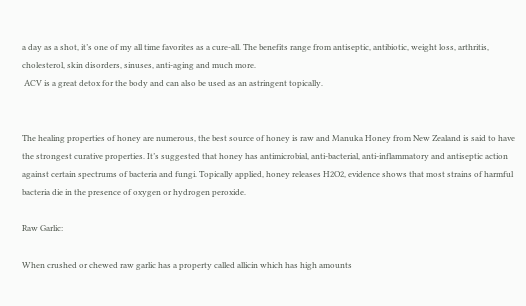a day as a shot, it’s one of my all time favorites as a cure-all. The benefits range from antiseptic, antibiotic, weight loss, arthritis, cholesterol, skin disorders, sinuses, anti-aging and much more.
 ACV is a great detox for the body and can also be used as an astringent topically.


The healing properties of honey are numerous, the best source of honey is raw and Manuka Honey from New Zealand is said to have the strongest curative properties. It’s suggested that honey has antimicrobial, anti-bacterial, anti-inflammatory and antiseptic action against certain spectrums of bacteria and fungi. Topically applied, honey releases H2O2, evidence shows that most strains of harmful bacteria die in the presence of oxygen or hydrogen peroxide.

Raw Garlic:

When crushed or chewed raw garlic has a property called allicin which has high amounts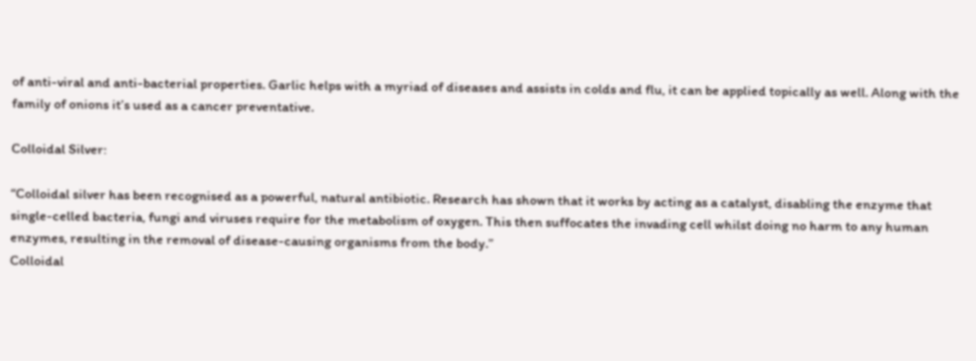of anti-viral and anti-bacterial properties. Garlic helps with a myriad of diseases and assists in colds and flu, it can be applied topically as well. Along with the family of onions it’s used as a cancer preventative.

Colloidal Silver:

“Colloidal silver has been recognised as a powerful, natural antibiotic. Research has shown that it works by acting as a catalyst, disabling the enzyme that single-celled bacteria, fungi and viruses require for the metabolism of oxygen. This then suffocates the invading cell whilst doing no harm to any human enzymes, resulting in the removal of disease-causing organisms from the body.”
Colloidal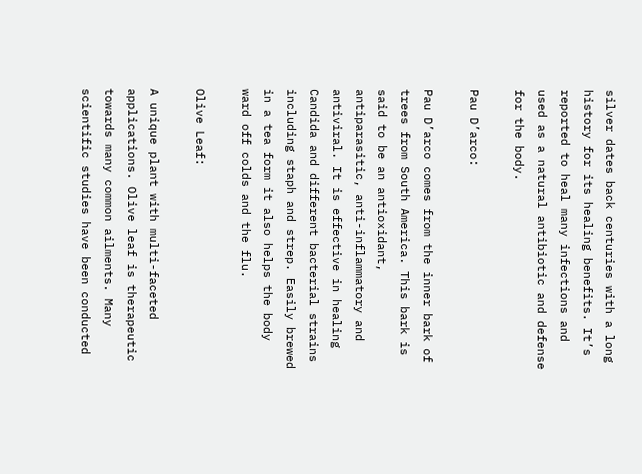silver dates back centuries with a long history for its healing benefits. It’s reported to heal many infections and used as a natural antibiotic and defense for the body.

Pau D’arco:

Pau D’arco comes from the inner bark of trees from South America. This bark is said to be an antioxidant, antiparasitic, anti-inflammatory and antiviral. It is effective in healing Candida and different bacterial strains including staph and strep. Easily brewed in a tea form it also helps the body ward off colds and the flu.

Olive Leaf:

A unique plant with multi-faceted applications. Olive leaf is therapeutic towards many common ailments. Many scientific studies have been conducted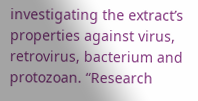investigating the extract’s properties against virus, retrovirus, bacterium and protozoan. “Research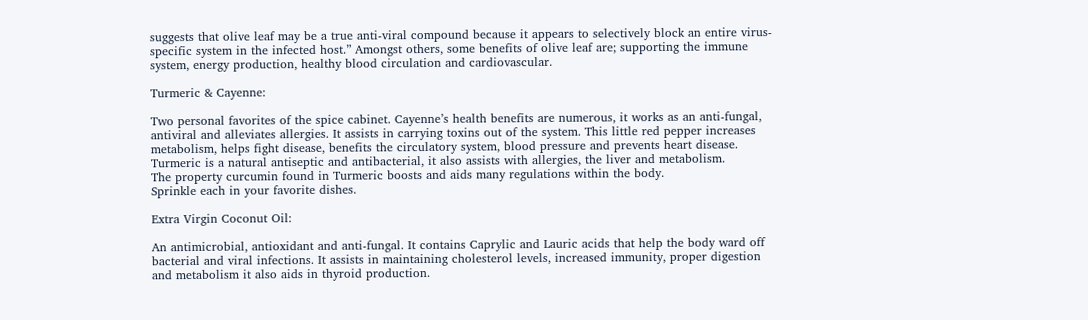suggests that olive leaf may be a true anti-viral compound because it appears to selectively block an entire virus-specific system in the infected host.” Amongst others, some benefits of olive leaf are; supporting the immune system, energy production, healthy blood circulation and cardiovascular.

Turmeric & Cayenne:

Two personal favorites of the spice cabinet. Cayenne’s health benefits are numerous, it works as an anti-fungal, antiviral and alleviates allergies. It assists in carrying toxins out of the system. This little red pepper increases metabolism, helps fight disease, benefits the circulatory system, blood pressure and prevents heart disease.
Turmeric is a natural antiseptic and antibacterial, it also assists with allergies, the liver and metabolism.
The property curcumin found in Turmeric boosts and aids many regulations within the body.
Sprinkle each in your favorite dishes.

Extra Virgin Coconut Oil:

An antimicrobial, antioxidant and anti-fungal. It contains Caprylic and Lauric acids that help the body ward off bacterial and viral infections. It assists in maintaining cholesterol levels, increased immunity, proper digestion and metabolism it also aids in thyroid production.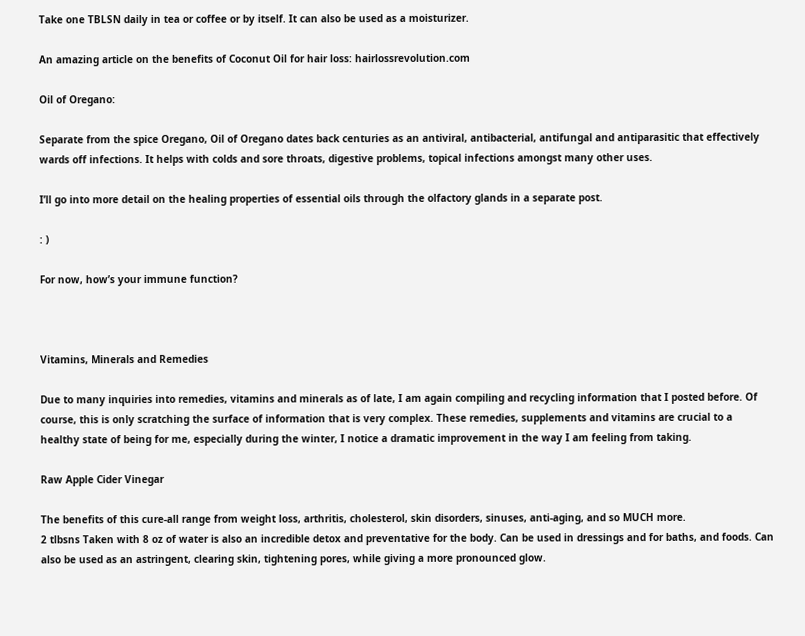Take one TBLSN daily in tea or coffee or by itself. It can also be used as a moisturizer.

An amazing article on the benefits of Coconut Oil for hair loss: hairlossrevolution.com

Oil of Oregano:

Separate from the spice Oregano, Oil of Oregano dates back centuries as an antiviral, antibacterial, antifungal and antiparasitic that effectively wards off infections. It helps with colds and sore throats, digestive problems, topical infections amongst many other uses.

I’ll go into more detail on the healing properties of essential oils through the olfactory glands in a separate post.

: )

For now, how’s your immune function?



Vitamins, Minerals and Remedies

Due to many inquiries into remedies, vitamins and minerals as of late, I am again compiling and recycling information that I posted before. Of course, this is only scratching the surface of information that is very complex. These remedies, supplements and vitamins are crucial to a healthy state of being for me, especially during the winter, I notice a dramatic improvement in the way I am feeling from taking.

Raw Apple Cider Vinegar

The benefits of this cure-all range from weight loss, arthritis, cholesterol, skin disorders, sinuses, anti-aging, and so MUCH more.
2 tlbsns Taken with 8 oz of water is also an incredible detox and preventative for the body. Can be used in dressings and for baths, and foods. Can also be used as an astringent, clearing skin, tightening pores, while giving a more pronounced glow.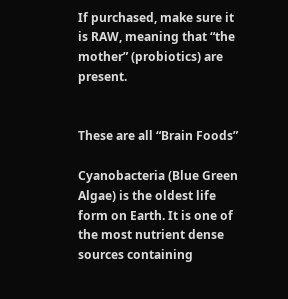If purchased, make sure it is RAW, meaning that “the mother” (probiotics) are present.


These are all “Brain Foods”

Cyanobacteria (Blue Green Algae) is the oldest life form on Earth. It is one of the most nutrient dense sources containing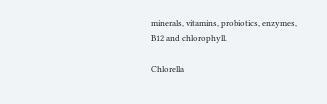minerals, vitamins, probiotics, enzymes, B12 and chlorophyll.

Chlorella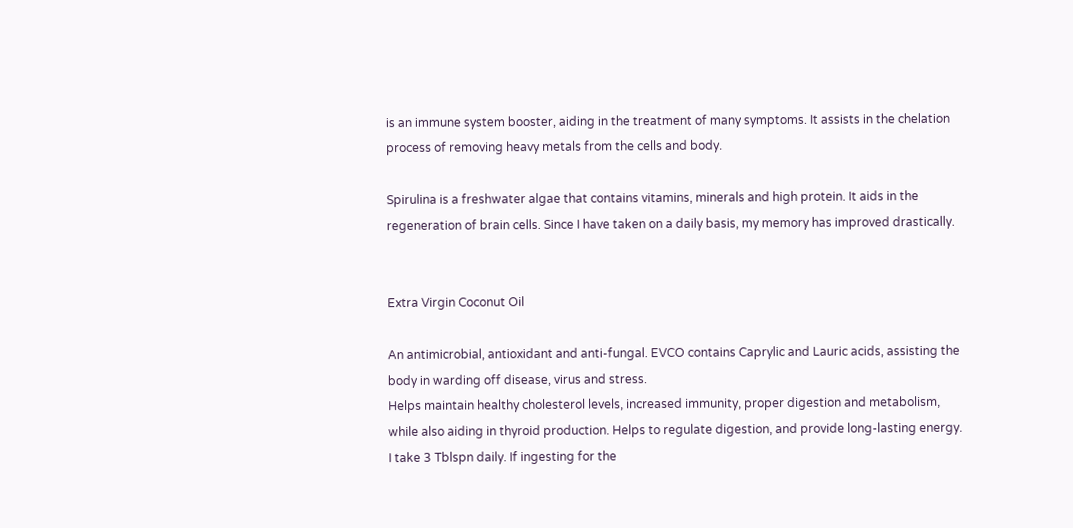is an immune system booster, aiding in the treatment of many symptoms. It assists in the chelation process of removing heavy metals from the cells and body.

Spirulina is a freshwater algae that contains vitamins, minerals and high protein. It aids in the regeneration of brain cells. Since I have taken on a daily basis, my memory has improved drastically.


Extra Virgin Coconut Oil

An antimicrobial, antioxidant and anti-fungal. EVCO contains Caprylic and Lauric acids, assisting the body in warding off disease, virus and stress.
Helps maintain healthy cholesterol levels, increased immunity, proper digestion and metabolism, while also aiding in thyroid production. Helps to regulate digestion, and provide long-lasting energy.
I take 3 Tblspn daily. If ingesting for the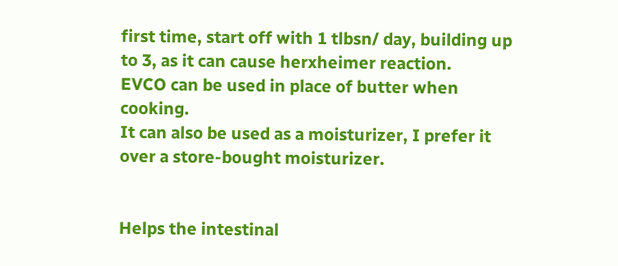first time, start off with 1 tlbsn/ day, building up to 3, as it can cause herxheimer reaction.
EVCO can be used in place of butter when cooking.
It can also be used as a moisturizer, I prefer it over a store-bought moisturizer.


Helps the intestinal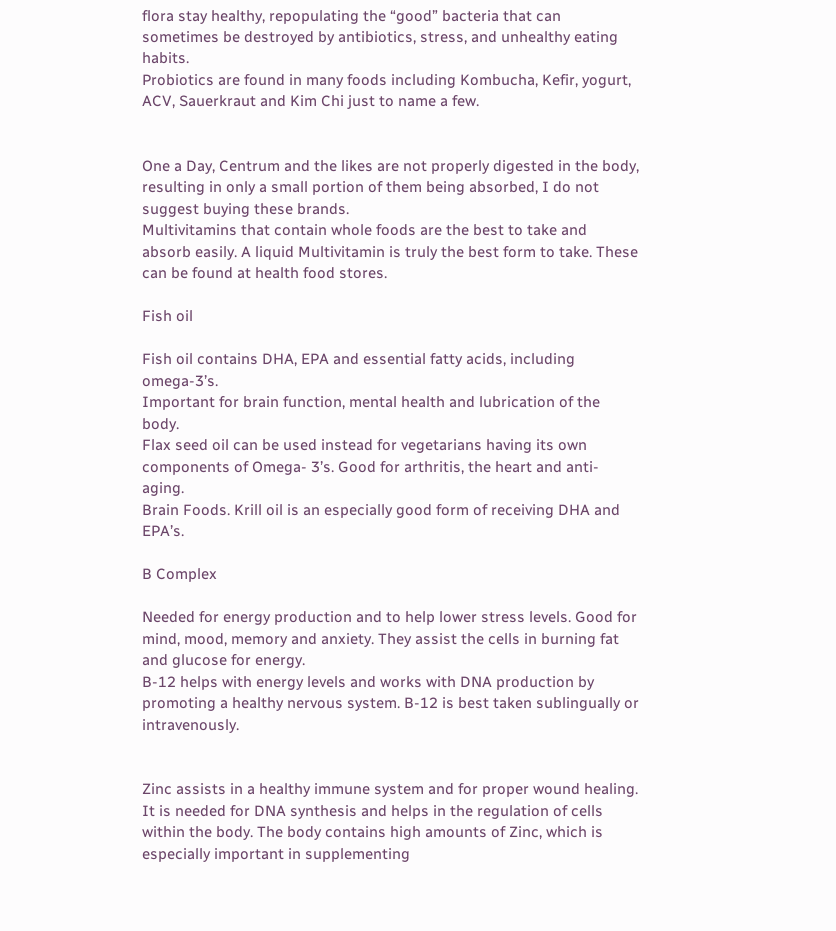flora stay healthy, repopulating the “good” bacteria that can sometimes be destroyed by antibiotics, stress, and unhealthy eating habits.
Probiotics are found in many foods including Kombucha, Kefir, yogurt, ACV, Sauerkraut and Kim Chi just to name a few.


One a Day, Centrum and the likes are not properly digested in the body, resulting in only a small portion of them being absorbed, I do not suggest buying these brands.
Multivitamins that contain whole foods are the best to take and absorb easily. A liquid Multivitamin is truly the best form to take. These can be found at health food stores.

Fish oil

Fish oil contains DHA, EPA and essential fatty acids, including omega-3’s.
Important for brain function, mental health and lubrication of the body.
Flax seed oil can be used instead for vegetarians having its own components of Omega- 3’s. Good for arthritis, the heart and anti-aging.
Brain Foods. Krill oil is an especially good form of receiving DHA and EPA’s.

B Complex

Needed for energy production and to help lower stress levels. Good for mind, mood, memory and anxiety. They assist the cells in burning fat and glucose for energy.
B-12 helps with energy levels and works with DNA production by promoting a healthy nervous system. B-12 is best taken sublingually or intravenously.


Zinc assists in a healthy immune system and for proper wound healing. It is needed for DNA synthesis and helps in the regulation of cells within the body. The body contains high amounts of Zinc, which is especially important in supplementing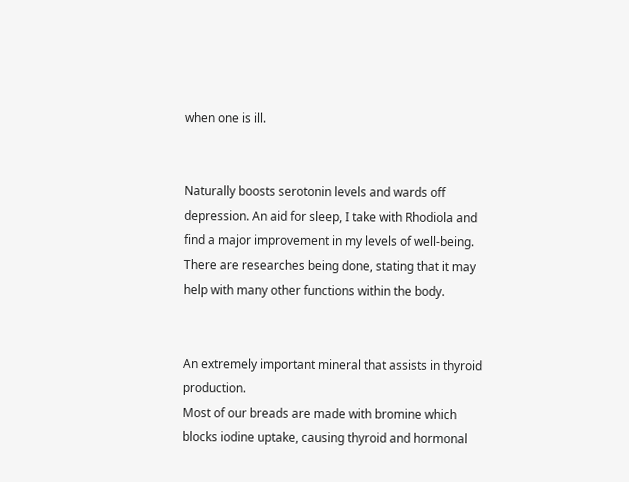when one is ill.


Naturally boosts serotonin levels and wards off depression. An aid for sleep, I take with Rhodiola and find a major improvement in my levels of well-being.
There are researches being done, stating that it may help with many other functions within the body.


An extremely important mineral that assists in thyroid production.
Most of our breads are made with bromine which blocks iodine uptake, causing thyroid and hormonal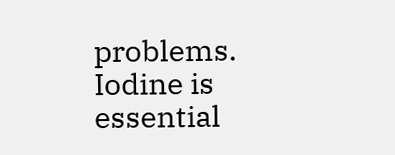problems.
Iodine is essential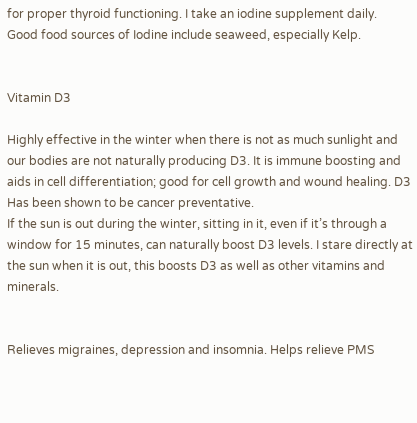for proper thyroid functioning. I take an iodine supplement daily.
Good food sources of Iodine include seaweed, especially Kelp.


Vitamin D3

Highly effective in the winter when there is not as much sunlight and our bodies are not naturally producing D3. It is immune boosting and aids in cell differentiation; good for cell growth and wound healing. D3 Has been shown to be cancer preventative.
If the sun is out during the winter, sitting in it, even if it’s through a window for 15 minutes, can naturally boost D3 levels. I stare directly at the sun when it is out, this boosts D3 as well as other vitamins and minerals.


Relieves migraines, depression and insomnia. Helps relieve PMS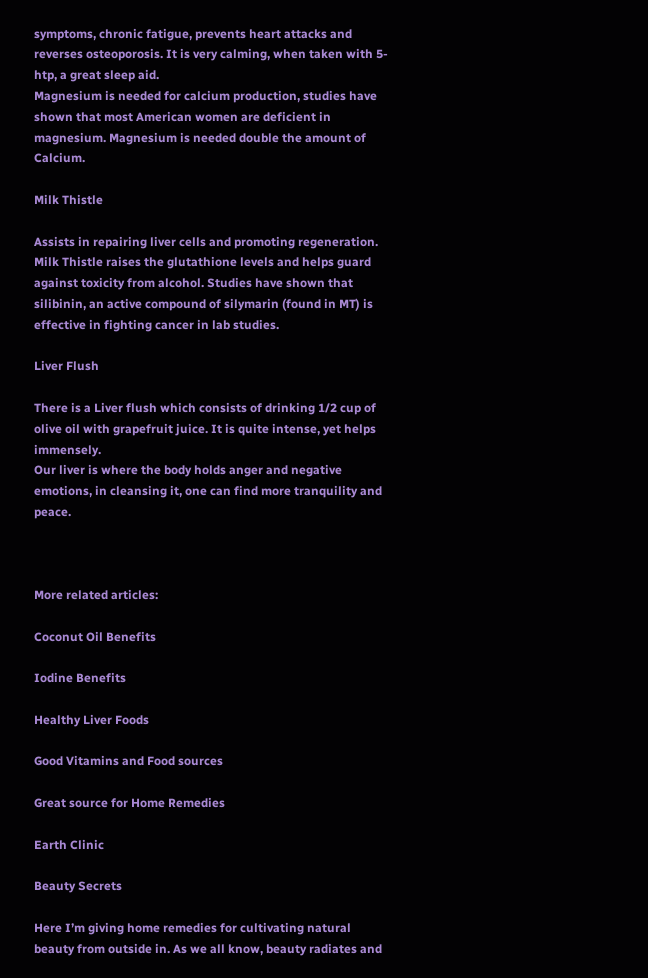symptoms, chronic fatigue, prevents heart attacks and reverses osteoporosis. It is very calming, when taken with 5-htp, a great sleep aid.
Magnesium is needed for calcium production, studies have shown that most American women are deficient in magnesium. Magnesium is needed double the amount of Calcium.

Milk Thistle

Assists in repairing liver cells and promoting regeneration. Milk Thistle raises the glutathione levels and helps guard against toxicity from alcohol. Studies have shown that silibinin, an active compound of silymarin (found in MT) is effective in fighting cancer in lab studies.

Liver Flush

There is a Liver flush which consists of drinking 1/2 cup of olive oil with grapefruit juice. It is quite intense, yet helps immensely.
Our liver is where the body holds anger and negative emotions, in cleansing it, one can find more tranquility and peace.



More related articles:

Coconut Oil Benefits

Iodine Benefits

Healthy Liver Foods

Good Vitamins and Food sources

Great source for Home Remedies

Earth Clinic

Beauty Secrets

Here I’m giving home remedies for cultivating natural beauty from outside in. As we all know, beauty radiates and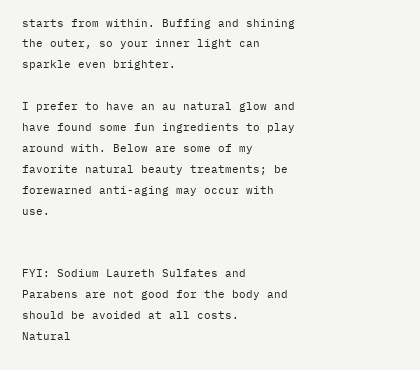starts from within. Buffing and shining the outer, so your inner light can sparkle even brighter.

I prefer to have an au natural glow and have found some fun ingredients to play around with. Below are some of my favorite natural beauty treatments; be forewarned anti-aging may occur with use.


FYI: Sodium Laureth Sulfates and Parabens are not good for the body and should be avoided at all costs.
Natural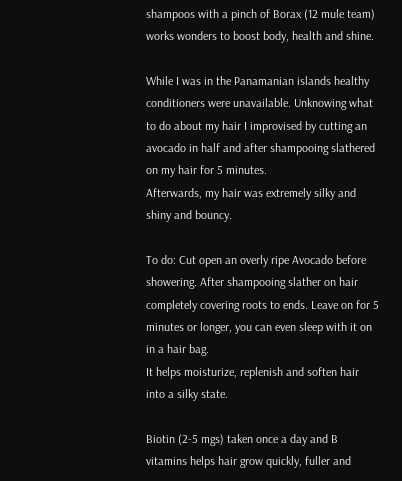shampoos with a pinch of Borax (12 mule team) works wonders to boost body, health and shine.

While I was in the Panamanian islands healthy conditioners were unavailable. Unknowing what to do about my hair I improvised by cutting an avocado in half and after shampooing slathered on my hair for 5 minutes.
Afterwards, my hair was extremely silky and shiny and bouncy.

To do: Cut open an overly ripe Avocado before showering. After shampooing slather on hair completely covering roots to ends. Leave on for 5 minutes or longer, you can even sleep with it on in a hair bag.
It helps moisturize, replenish and soften hair into a silky state.

Biotin (2-5 mgs) taken once a day and B vitamins helps hair grow quickly, fuller and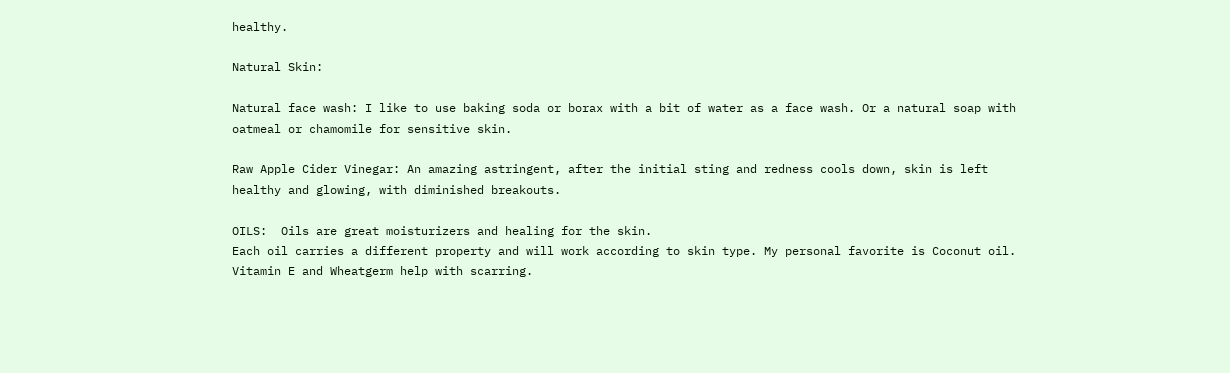healthy.

Natural Skin:

Natural face wash: I like to use baking soda or borax with a bit of water as a face wash. Or a natural soap with oatmeal or chamomile for sensitive skin.

Raw Apple Cider Vinegar: An amazing astringent, after the initial sting and redness cools down, skin is left healthy and glowing, with diminished breakouts.

OILS:  Oils are great moisturizers and healing for the skin.
Each oil carries a different property and will work according to skin type. My personal favorite is Coconut oil. Vitamin E and Wheatgerm help with scarring.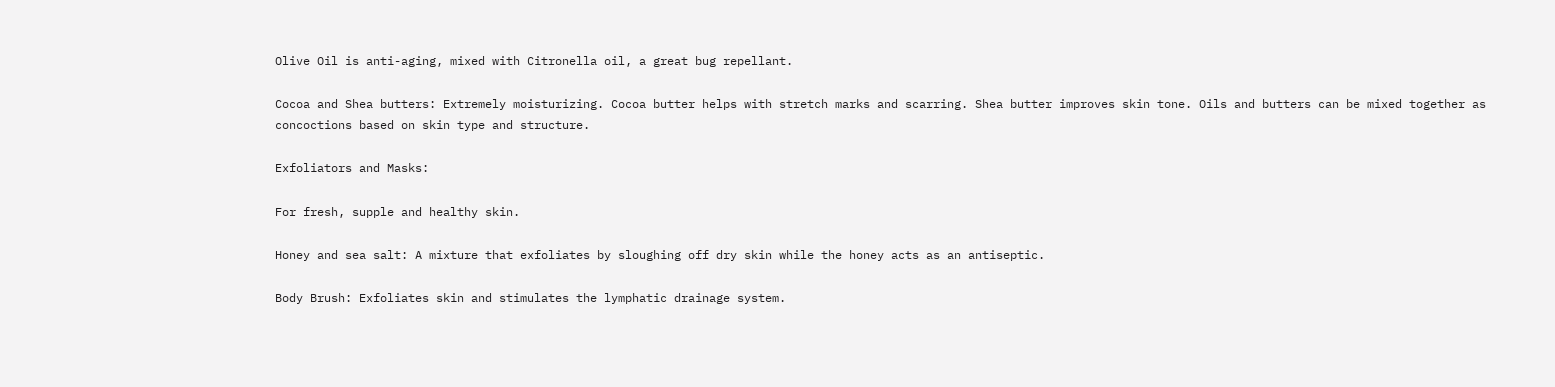Olive Oil is anti-aging, mixed with Citronella oil, a great bug repellant.

Cocoa and Shea butters: Extremely moisturizing. Cocoa butter helps with stretch marks and scarring. Shea butter improves skin tone. Oils and butters can be mixed together as concoctions based on skin type and structure.

Exfoliators and Masks:

For fresh, supple and healthy skin.

Honey and sea salt: A mixture that exfoliates by sloughing off dry skin while the honey acts as an antiseptic.

Body Brush: Exfoliates skin and stimulates the lymphatic drainage system.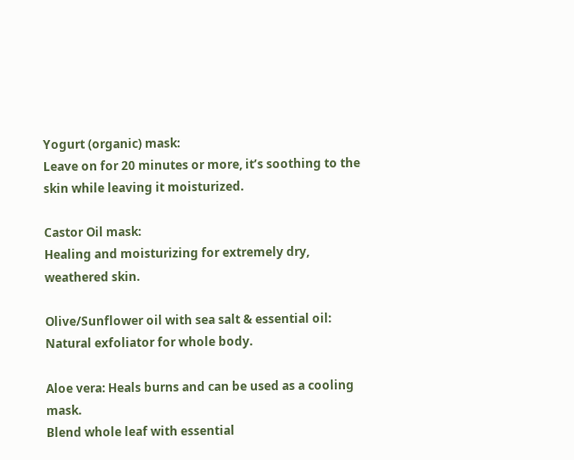Yogurt (organic) mask:
Leave on for 20 minutes or more, it’s soothing to the skin while leaving it moisturized.

Castor Oil mask:
Healing and moisturizing for extremely dry, weathered skin.

Olive/Sunflower oil with sea salt & essential oil:
Natural exfoliator for whole body.

Aloe vera: Heals burns and can be used as a cooling mask.
Blend whole leaf with essential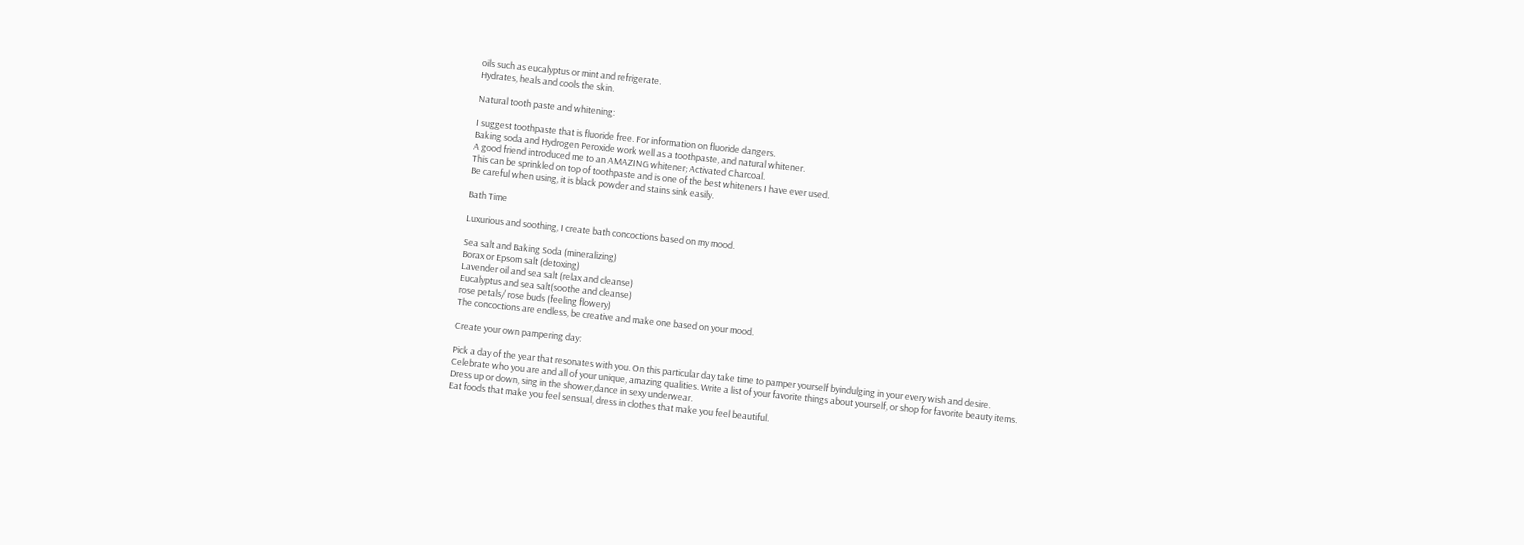oils such as eucalyptus or mint and refrigerate.
Hydrates, heals and cools the skin.

Natural tooth paste and whitening:

I suggest toothpaste that is fluoride free. For information on fluoride dangers.
Baking soda and Hydrogen Peroxide work well as a toothpaste, and natural whitener.
A good friend introduced me to an AMAZING whitener; Activated Charcoal.
This can be sprinkled on top of toothpaste and is one of the best whiteners I have ever used.
Be careful when using, it is black powder and stains sink easily.

Bath Time

Luxurious and soothing, I create bath concoctions based on my mood.

Sea salt and Baking Soda (mineralizing)
Borax or Epsom salt (detoxing)
Lavender oil and sea salt (relax and cleanse)
Eucalyptus and sea salt(soothe and cleanse)
rose petals/ rose buds (feeling flowery)
The concoctions are endless, be creative and make one based on your mood.

Create your own pampering day:

Pick a day of the year that resonates with you. On this particular day take time to pamper yourself byindulging in your every wish and desire.
Celebrate who you are and all of your unique, amazing qualities. Write a list of your favorite things about yourself, or shop for favorite beauty items.
Dress up or down, sing in the shower,dance in sexy underwear.
Eat foods that make you feel sensual, dress in clothes that make you feel beautiful.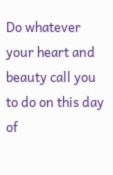Do whatever your heart and beauty call you to do on this day of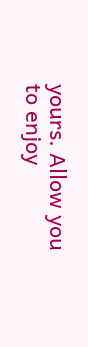yours. Allow you to enjoy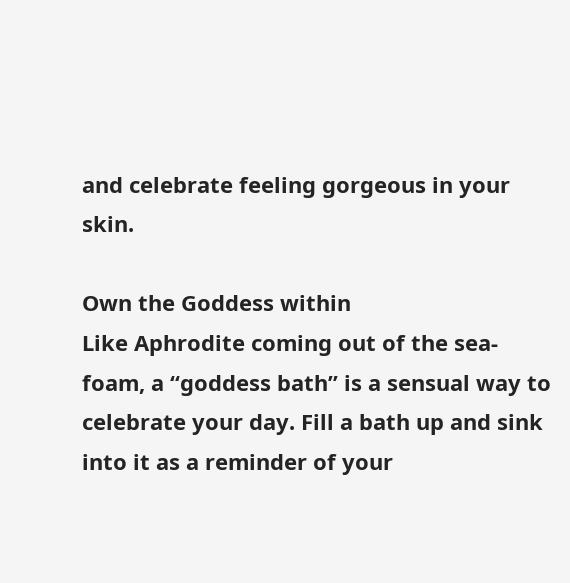and celebrate feeling gorgeous in your skin.

Own the Goddess within
Like Aphrodite coming out of the sea-foam, a “goddess bath” is a sensual way to celebrate your day. Fill a bath up and sink into it as a reminder of your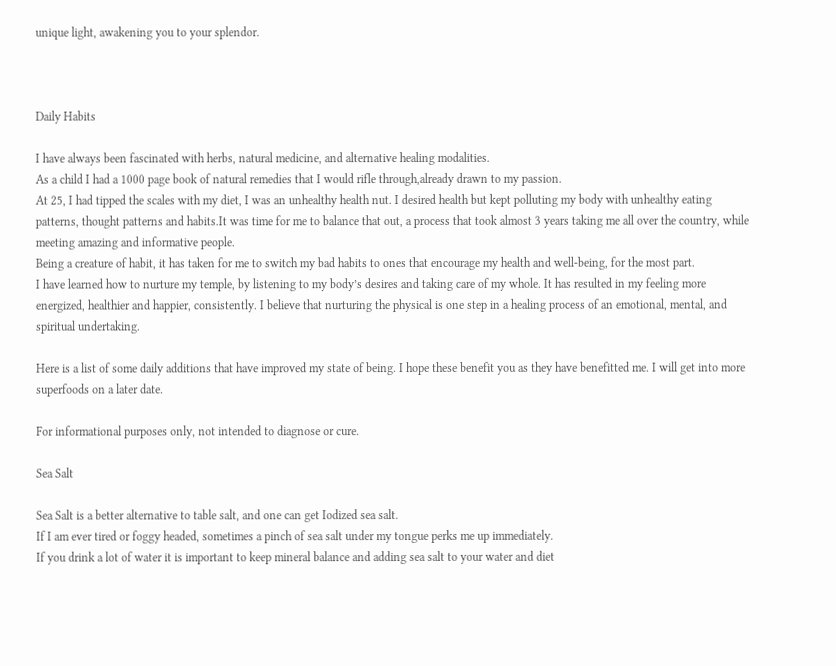unique light, awakening you to your splendor.



Daily Habits

I have always been fascinated with herbs, natural medicine, and alternative healing modalities.
As a child I had a 1000 page book of natural remedies that I would rifle through,already drawn to my passion.
At 25, I had tipped the scales with my diet, I was an unhealthy health nut. I desired health but kept polluting my body with unhealthy eating patterns, thought patterns and habits.It was time for me to balance that out, a process that took almost 3 years taking me all over the country, while meeting amazing and informative people.
Being a creature of habit, it has taken for me to switch my bad habits to ones that encourage my health and well-being, for the most part.
I have learned how to nurture my temple, by listening to my body’s desires and taking care of my whole. It has resulted in my feeling more energized, healthier and happier, consistently. I believe that nurturing the physical is one step in a healing process of an emotional, mental, and spiritual undertaking.

Here is a list of some daily additions that have improved my state of being. I hope these benefit you as they have benefitted me. I will get into more superfoods on a later date.

For informational purposes only, not intended to diagnose or cure.

Sea Salt

Sea Salt is a better alternative to table salt, and one can get Iodized sea salt.
If I am ever tired or foggy headed, sometimes a pinch of sea salt under my tongue perks me up immediately.
If you drink a lot of water it is important to keep mineral balance and adding sea salt to your water and diet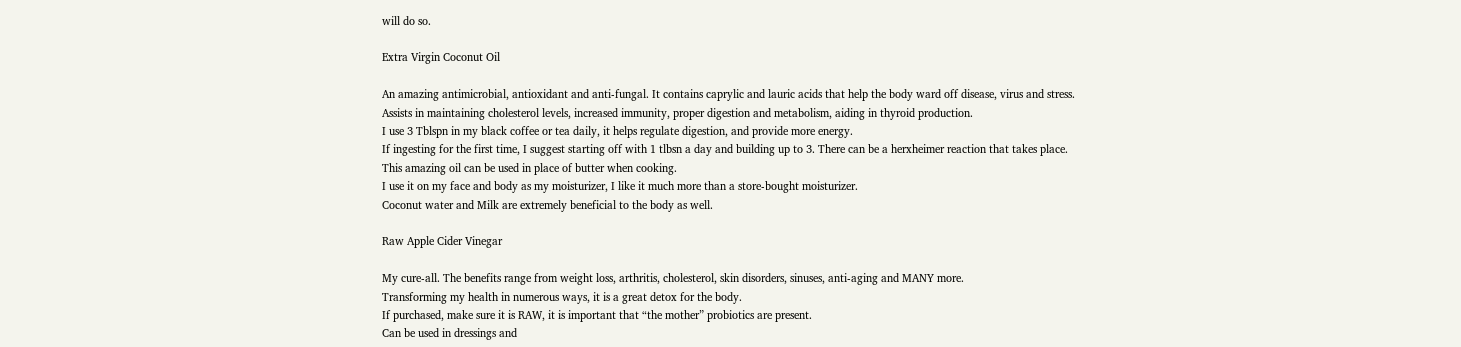will do so.

Extra Virgin Coconut Oil

An amazing antimicrobial, antioxidant and anti-fungal. It contains caprylic and lauric acids that help the body ward off disease, virus and stress.
Assists in maintaining cholesterol levels, increased immunity, proper digestion and metabolism, aiding in thyroid production.
I use 3 Tblspn in my black coffee or tea daily, it helps regulate digestion, and provide more energy.
If ingesting for the first time, I suggest starting off with 1 tlbsn a day and building up to 3. There can be a herxheimer reaction that takes place.
This amazing oil can be used in place of butter when cooking.
I use it on my face and body as my moisturizer, I like it much more than a store-bought moisturizer.
Coconut water and Milk are extremely beneficial to the body as well.

Raw Apple Cider Vinegar

My cure-all. The benefits range from weight loss, arthritis, cholesterol, skin disorders, sinuses, anti-aging and MANY more.
Transforming my health in numerous ways, it is a great detox for the body.
If purchased, make sure it is RAW, it is important that “the mother” probiotics are present.
Can be used in dressings and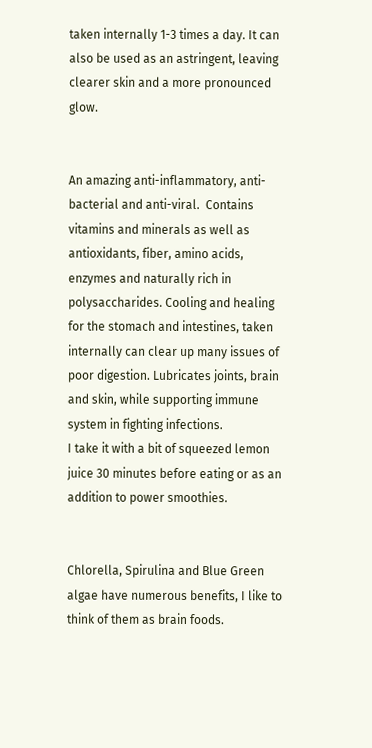taken internally 1-3 times a day. It can also be used as an astringent, leaving clearer skin and a more pronounced glow.


An amazing anti-inflammatory, anti-bacterial and anti-viral.  Contains vitamins and minerals as well as antioxidants, fiber, amino acids, enzymes and naturally rich in polysaccharides. Cooling and healing for the stomach and intestines, taken internally can clear up many issues of poor digestion. Lubricates joints, brain and skin, while supporting immune system in fighting infections.
I take it with a bit of squeezed lemon juice 30 minutes before eating or as an addition to power smoothies.


Chlorella, Spirulina and Blue Green algae have numerous benefits, I like to think of them as brain foods.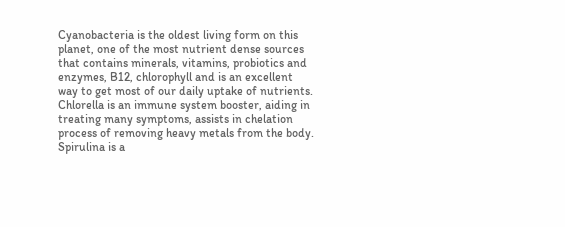Cyanobacteria is the oldest living form on this planet, one of the most nutrient dense sources that contains minerals, vitamins, probiotics and enzymes, B12, chlorophyll and is an excellent way to get most of our daily uptake of nutrients.
Chlorella is an immune system booster, aiding in treating many symptoms, assists in chelation process of removing heavy metals from the body.
Spirulina is a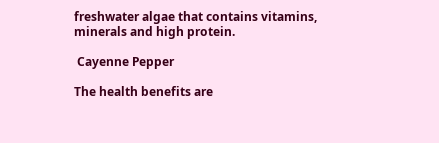freshwater algae that contains vitamins, minerals and high protein.

 Cayenne Pepper

The health benefits are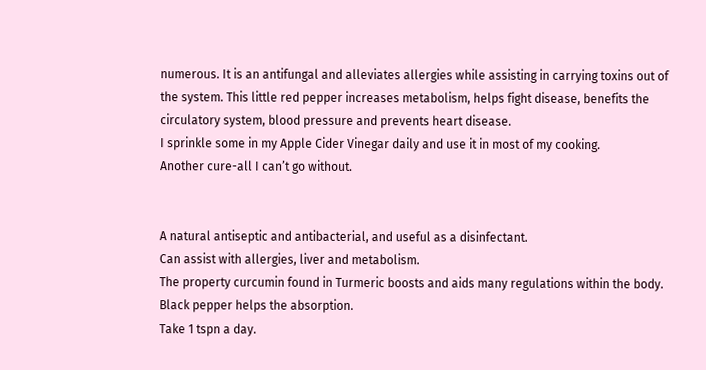numerous. It is an antifungal and alleviates allergies while assisting in carrying toxins out of the system. This little red pepper increases metabolism, helps fight disease, benefits the circulatory system, blood pressure and prevents heart disease.
I sprinkle some in my Apple Cider Vinegar daily and use it in most of my cooking.
Another cure-all I can’t go without.


A natural antiseptic and antibacterial, and useful as a disinfectant.
Can assist with allergies, liver and metabolism.
The property curcumin found in Turmeric boosts and aids many regulations within the body. Black pepper helps the absorption.
Take 1 tspn a day.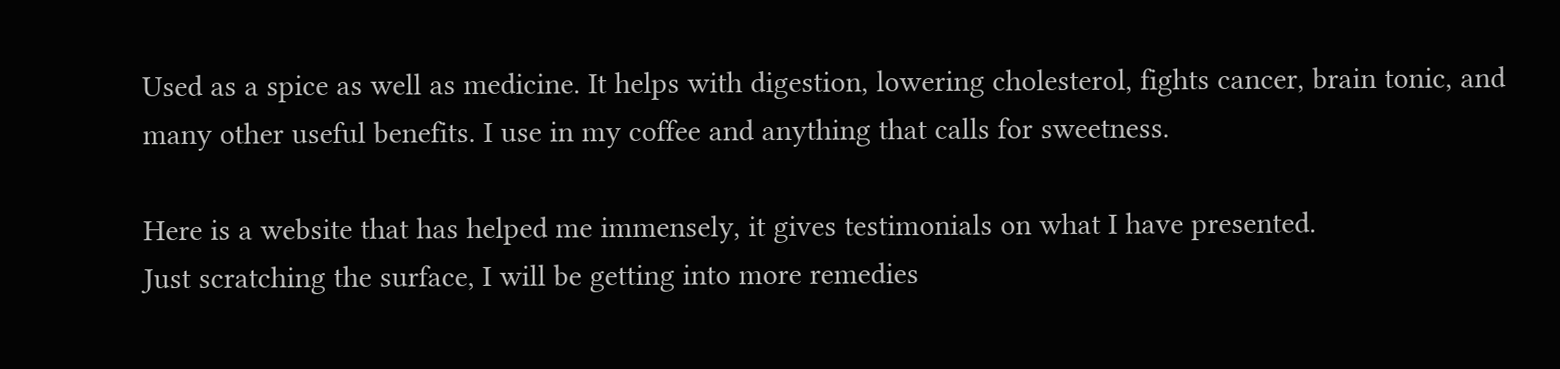Used as a spice as well as medicine. It helps with digestion, lowering cholesterol, fights cancer, brain tonic, and many other useful benefits. I use in my coffee and anything that calls for sweetness.

Here is a website that has helped me immensely, it gives testimonials on what I have presented.
Just scratching the surface, I will be getting into more remedies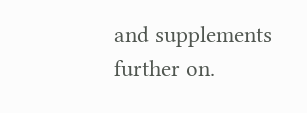and supplements further on.